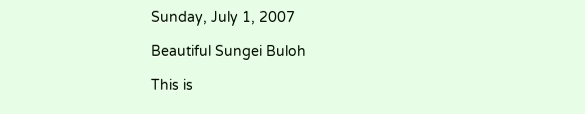Sunday, July 1, 2007

Beautiful Sungei Buloh

This is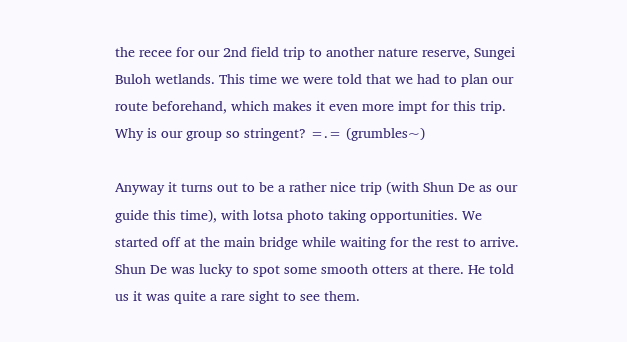the recee for our 2nd field trip to another nature reserve, Sungei Buloh wetlands. This time we were told that we had to plan our route beforehand, which makes it even more impt for this trip. Why is our group so stringent? =.= (grumbles~)

Anyway it turns out to be a rather nice trip (with Shun De as our guide this time), with lotsa photo taking opportunities. We started off at the main bridge while waiting for the rest to arrive. Shun De was lucky to spot some smooth otters at there. He told us it was quite a rare sight to see them.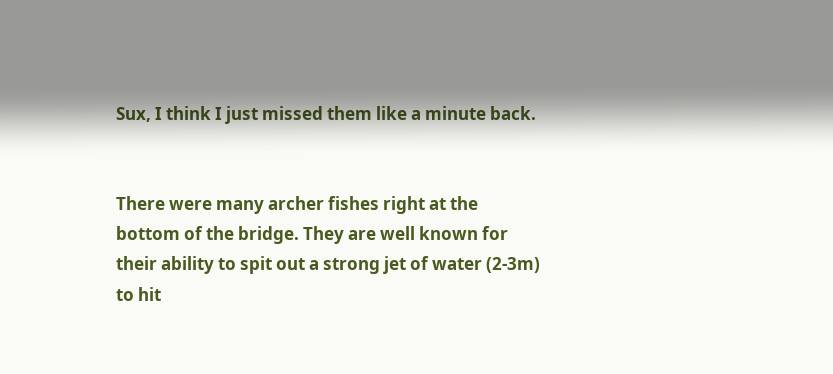Sux, I think I just missed them like a minute back.


There were many archer fishes right at the bottom of the bridge. They are well known for their ability to spit out a strong jet of water (2-3m) to hit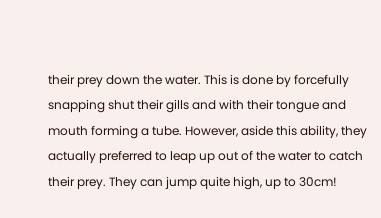their prey down the water. This is done by forcefully snapping shut their gills and with their tongue and mouth forming a tube. However, aside this ability, they actually preferred to leap up out of the water to catch their prey. They can jump quite high, up to 30cm!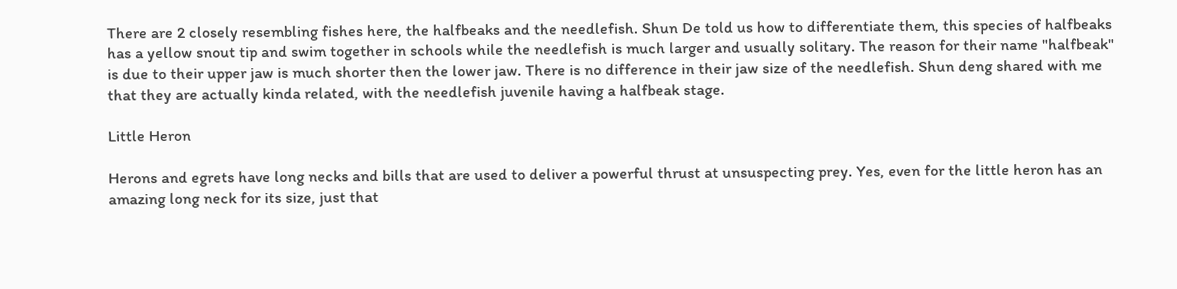There are 2 closely resembling fishes here, the halfbeaks and the needlefish. Shun De told us how to differentiate them, this species of halfbeaks has a yellow snout tip and swim together in schools while the needlefish is much larger and usually solitary. The reason for their name "halfbeak" is due to their upper jaw is much shorter then the lower jaw. There is no difference in their jaw size of the needlefish. Shun deng shared with me that they are actually kinda related, with the needlefish juvenile having a halfbeak stage.

Little Heron

Herons and egrets have long necks and bills that are used to deliver a powerful thrust at unsuspecting prey. Yes, even for the little heron has an amazing long neck for its size, just that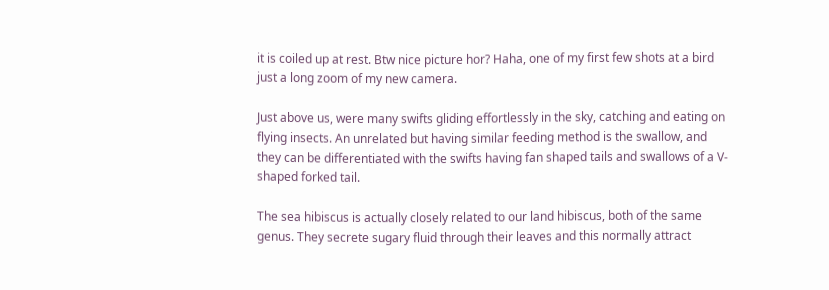it is coiled up at rest. Btw nice picture hor? Haha, one of my first few shots at a bird just a long zoom of my new camera.

Just above us, were many swifts gliding effortlessly in the sky, catching and eating on flying insects. An unrelated but having similar feeding method is the swallow, and they can be differentiated with the swifts having fan shaped tails and swallows of a V-shaped forked tail.

The sea hibiscus is actually closely related to our land hibiscus, both of the same genus. They secrete sugary fluid through their leaves and this normally attract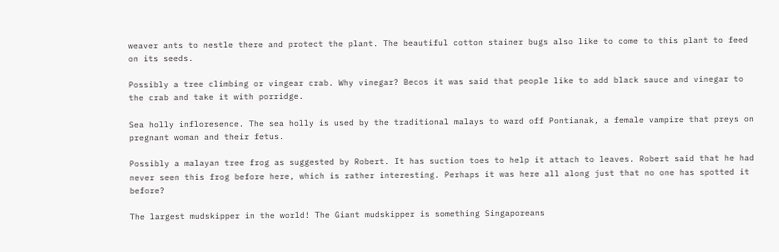weaver ants to nestle there and protect the plant. The beautiful cotton stainer bugs also like to come to this plant to feed on its seeds.

Possibly a tree climbing or vingear crab. Why vinegar? Becos it was said that people like to add black sauce and vinegar to the crab and take it with porridge.

Sea holly infloresence. The sea holly is used by the traditional malays to ward off Pontianak, a female vampire that preys on pregnant woman and their fetus.

Possibly a malayan tree frog as suggested by Robert. It has suction toes to help it attach to leaves. Robert said that he had never seen this frog before here, which is rather interesting. Perhaps it was here all along just that no one has spotted it before?

The largest mudskipper in the world! The Giant mudskipper is something Singaporeans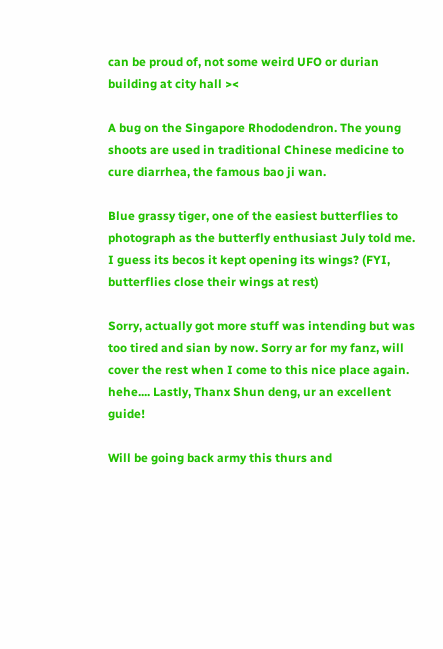can be proud of, not some weird UFO or durian building at city hall ><

A bug on the Singapore Rhododendron. The young shoots are used in traditional Chinese medicine to cure diarrhea, the famous bao ji wan.

Blue grassy tiger, one of the easiest butterflies to photograph as the butterfly enthusiast July told me. I guess its becos it kept opening its wings? (FYI, butterflies close their wings at rest)

Sorry, actually got more stuff was intending but was too tired and sian by now. Sorry ar for my fanz, will cover the rest when I come to this nice place again. hehe.... Lastly, Thanx Shun deng, ur an excellent guide!

Will be going back army this thurs and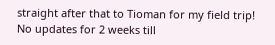straight after that to Tioman for my field trip! No updates for 2 weeks till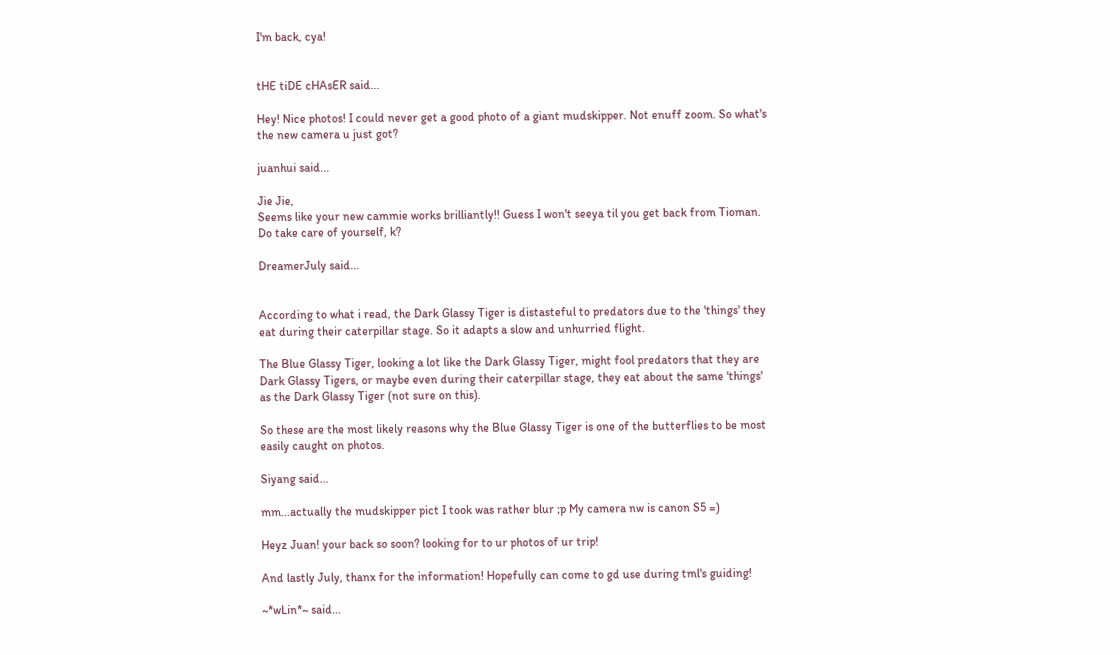I'm back, cya!


tHE tiDE cHAsER said...

Hey! Nice photos! I could never get a good photo of a giant mudskipper. Not enuff zoom. So what's the new camera u just got?

juanhui said...

Jie Jie,
Seems like your new cammie works brilliantly!! Guess I won't seeya til you get back from Tioman. Do take care of yourself, k?

DreamerJuly said...


According to what i read, the Dark Glassy Tiger is distasteful to predators due to the 'things' they eat during their caterpillar stage. So it adapts a slow and unhurried flight.

The Blue Glassy Tiger, looking a lot like the Dark Glassy Tiger, might fool predators that they are Dark Glassy Tigers, or maybe even during their caterpillar stage, they eat about the same 'things' as the Dark Glassy Tiger (not sure on this).

So these are the most likely reasons why the Blue Glassy Tiger is one of the butterflies to be most easily caught on photos.

Siyang said...

mm...actually the mudskipper pict I took was rather blur ;p My camera nw is canon S5 =)

Heyz Juan! your back so soon? looking for to ur photos of ur trip!

And lastly July, thanx for the information! Hopefully can come to gd use during tml's guiding!

~*wLin*~ said...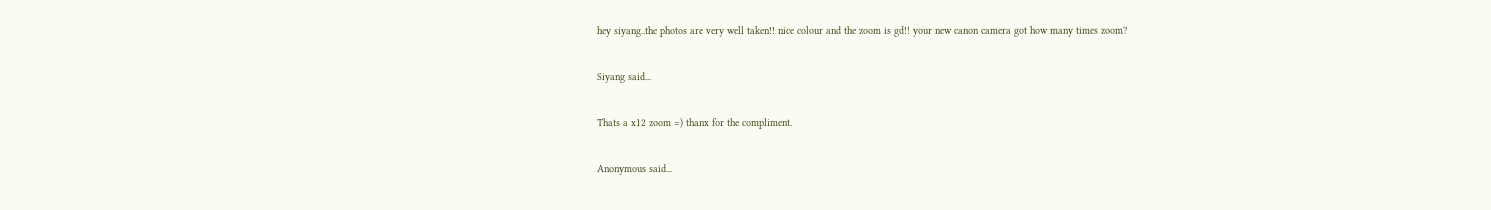hey siyang..the photos are very well taken!! nice colour and the zoom is gd!! your new canon camera got how many times zoom?

Siyang said...

Thats a x12 zoom =) thanx for the compliment.

Anonymous said...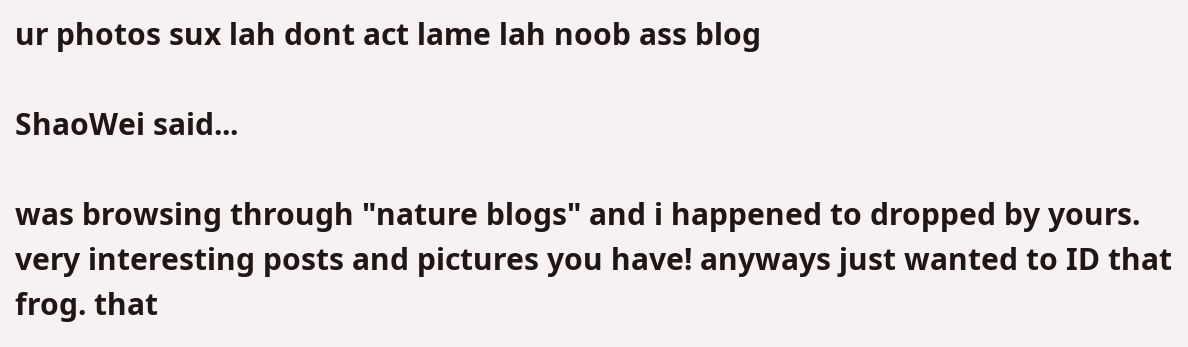ur photos sux lah dont act lame lah noob ass blog

ShaoWei said...

was browsing through "nature blogs" and i happened to dropped by yours. very interesting posts and pictures you have! anyways just wanted to ID that frog. that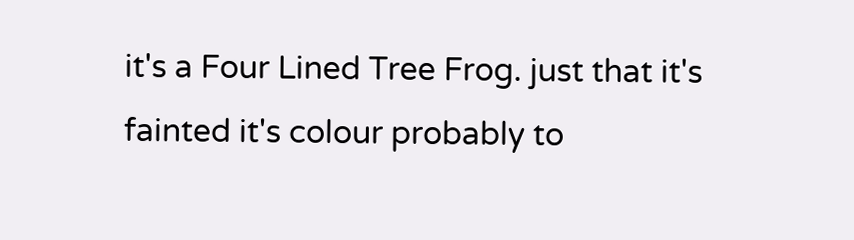it's a Four Lined Tree Frog. just that it's fainted it's colour probably to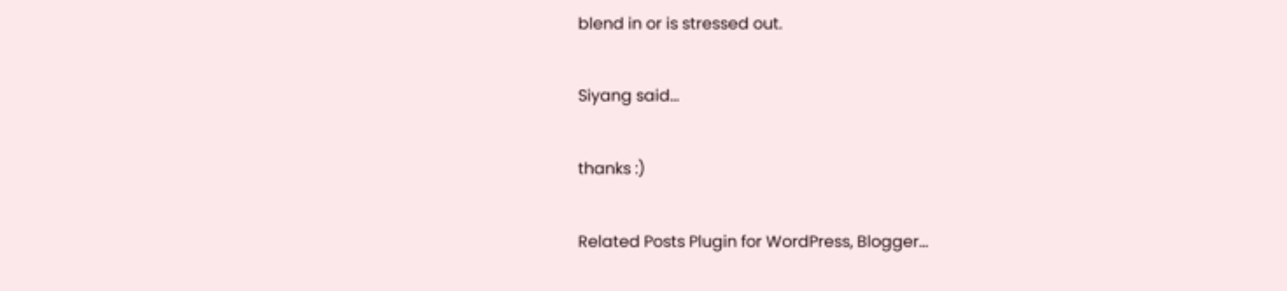blend in or is stressed out.

Siyang said...

thanks :)

Related Posts Plugin for WordPress, Blogger...